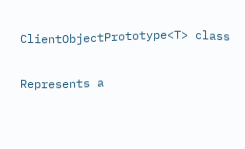ClientObjectPrototype<T> class

Represents a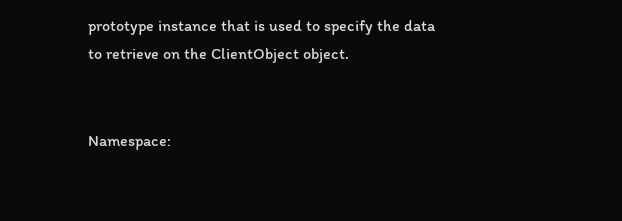prototype instance that is used to specify the data to retrieve on the ClientObject object.


Namespace: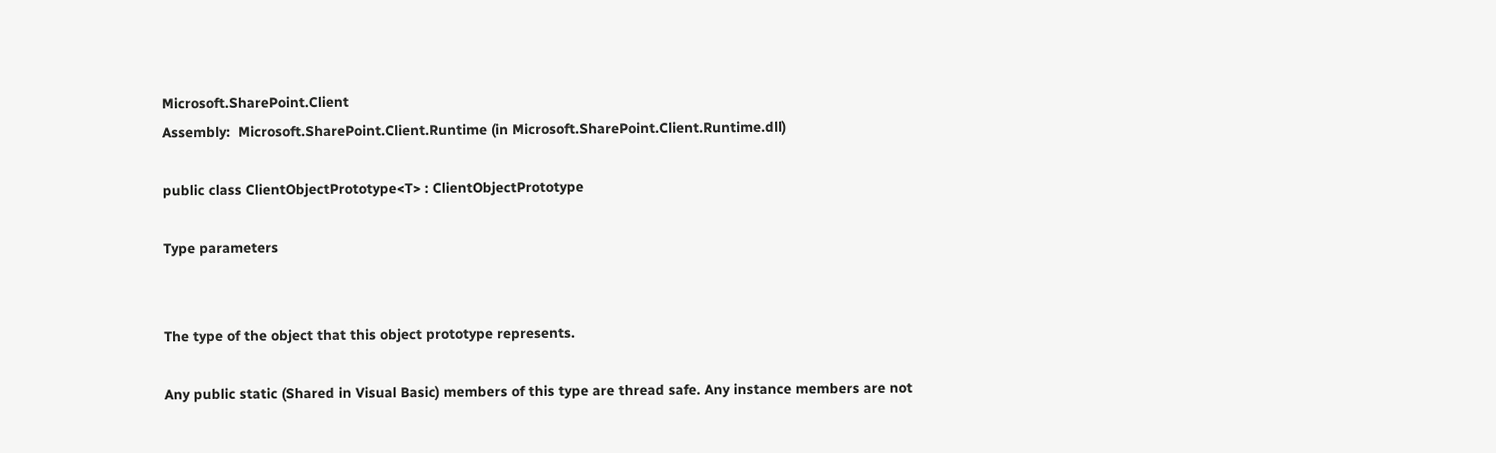Microsoft.SharePoint.Client
Assembly:  Microsoft.SharePoint.Client.Runtime (in Microsoft.SharePoint.Client.Runtime.dll)

public class ClientObjectPrototype<T> : ClientObjectPrototype

Type parameters


The type of the object that this object prototype represents.

Any public static (Shared in Visual Basic) members of this type are thread safe. Any instance members are not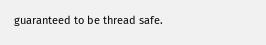guaranteed to be thread safe.